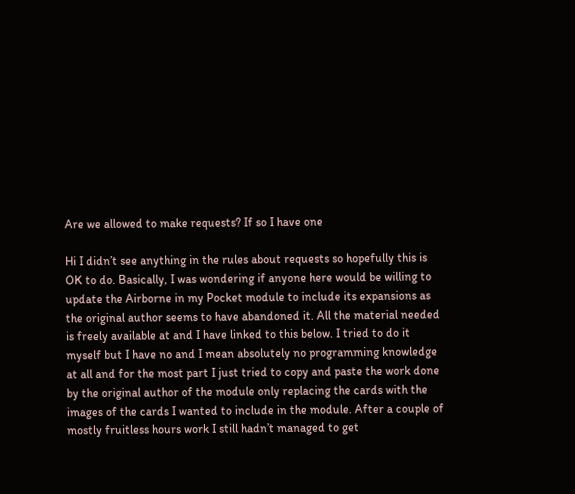Are we allowed to make requests? If so I have one

Hi I didn’t see anything in the rules about requests so hopefully this is OK to do. Basically, I was wondering if anyone here would be willing to update the Airborne in my Pocket module to include its expansions as the original author seems to have abandoned it. All the material needed is freely available at and I have linked to this below. I tried to do it myself but I have no and I mean absolutely no programming knowledge at all and for the most part I just tried to copy and paste the work done by the original author of the module only replacing the cards with the images of the cards I wanted to include in the module. After a couple of mostly fruitless hours work I still hadn’t managed to get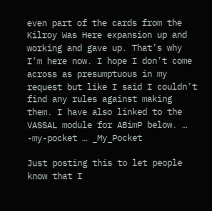even part of the cards from the Kilroy Was Here expansion up and working and gave up. That’s why I’m here now. I hope I don’t come across as presumptuous in my request but like I said I couldn’t find any rules against making them. I have also linked to the VASSAL module for ABimP below. … -my-pocket … _My_Pocket

Just posting this to let people know that I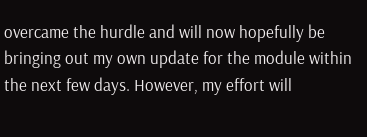overcame the hurdle and will now hopefully be bringing out my own update for the module within the next few days. However, my effort will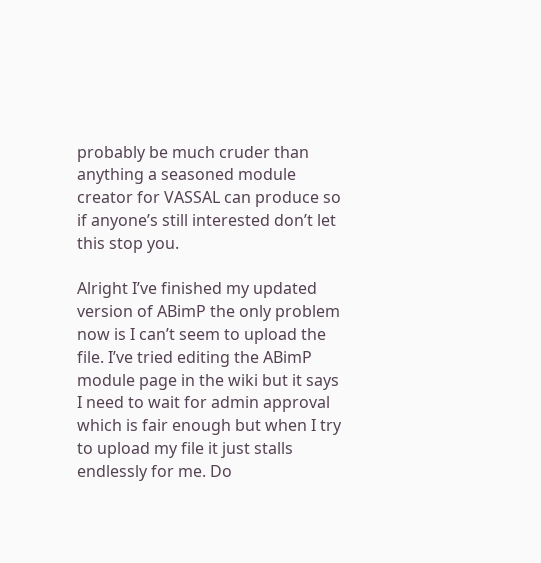probably be much cruder than anything a seasoned module creator for VASSAL can produce so if anyone’s still interested don’t let this stop you.

Alright I’ve finished my updated version of ABimP the only problem now is I can’t seem to upload the file. I’ve tried editing the ABimP module page in the wiki but it says I need to wait for admin approval which is fair enough but when I try to upload my file it just stalls endlessly for me. Do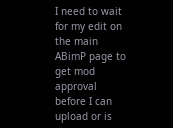I need to wait for my edit on the main ABimP page to get mod approval before I can upload or is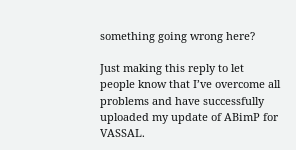something going wrong here?

Just making this reply to let people know that I’ve overcome all problems and have successfully uploaded my update of ABimP for VASSAL.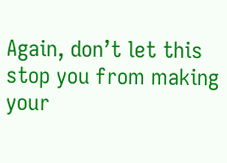Again, don’t let this stop you from making your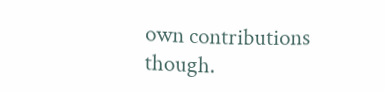own contributions though.